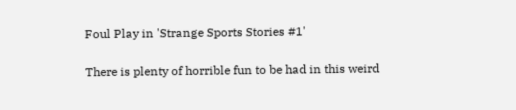Foul Play in 'Strange Sports Stories #1'

There is plenty of horrible fun to be had in this weird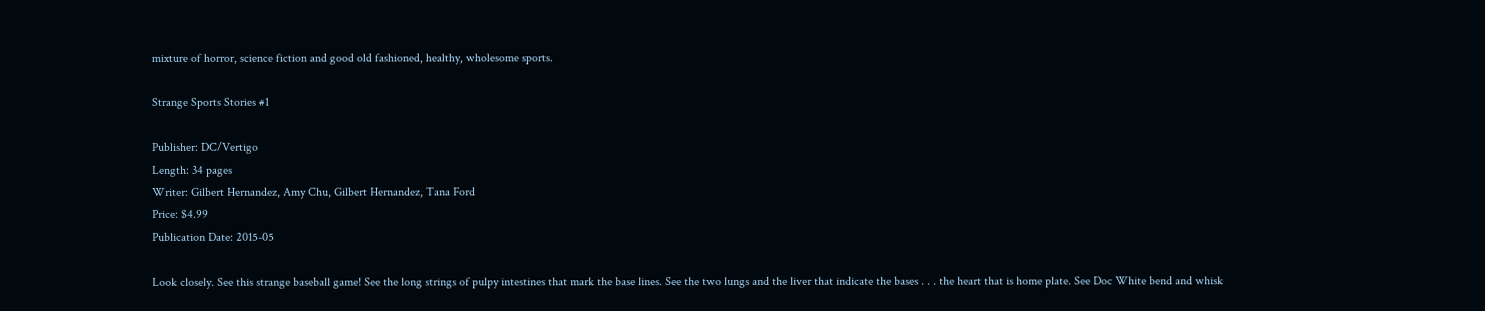mixture of horror, science fiction and good old fashioned, healthy, wholesome sports.

Strange Sports Stories #1

Publisher: DC/Vertigo
Length: 34 pages
Writer: Gilbert Hernandez, Amy Chu, Gilbert Hernandez, Tana Ford
Price: $4.99
Publication Date: 2015-05

Look closely. See this strange baseball game! See the long strings of pulpy intestines that mark the base lines. See the two lungs and the liver that indicate the bases . . . the heart that is home plate. See Doc White bend and whisk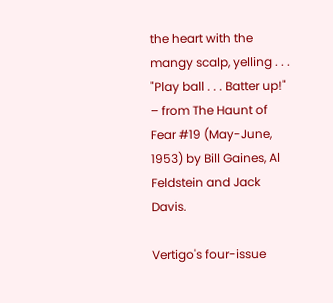the heart with the mangy scalp, yelling . . . "Play ball . . . Batter up!" – from The Haunt of Fear #19 (May-June, 1953) by Bill Gaines, Al Feldstein and Jack Davis.

Vertigo's four-issue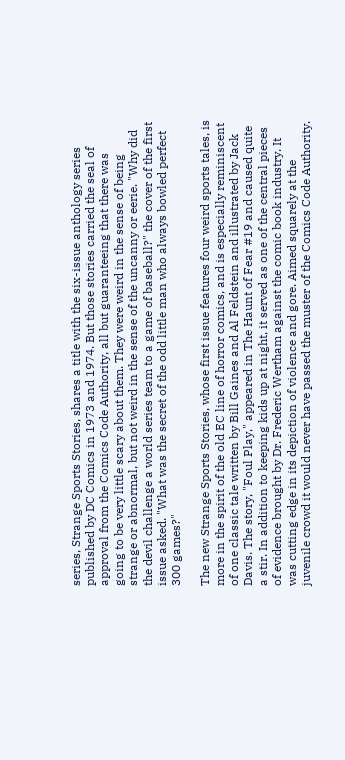series, Strange Sports Stories, shares a title with the six-issue anthology series published by DC Comics in 1973 and 1974. But those stories carried the seal of approval from the Comics Code Authority, all but guaranteeing that there was going to be very little scary about them. They were weird in the sense of being strange or abnormal, but not weird in the sense of the uncanny or eerie. "Why did the devil challenge a world series team to a game of baseball?" the cover of the first issue asked. "What was the secret of the odd little man who always bowled perfect 300 games?"

The new Strange Sports Stories, whose first issue features four weird sports tales, is more in the spirit of the old EC line of horror comics, and is especially reminiscent of one classic tale written by Bill Gaines and Al Feldstein and illustrated by Jack Davis. The story, "Foul Play," appeared in The Haunt of Fear #19 and caused quite a stir. In addition to keeping kids up at night, it served as one of the central pieces of evidence brought by Dr. Frederic Wertham against the comic book industry. It was cutting edge in its depiction of violence and gore. Aimed squarely at the juvenile crowd it would never have passed the muster of the Comics Code Authority.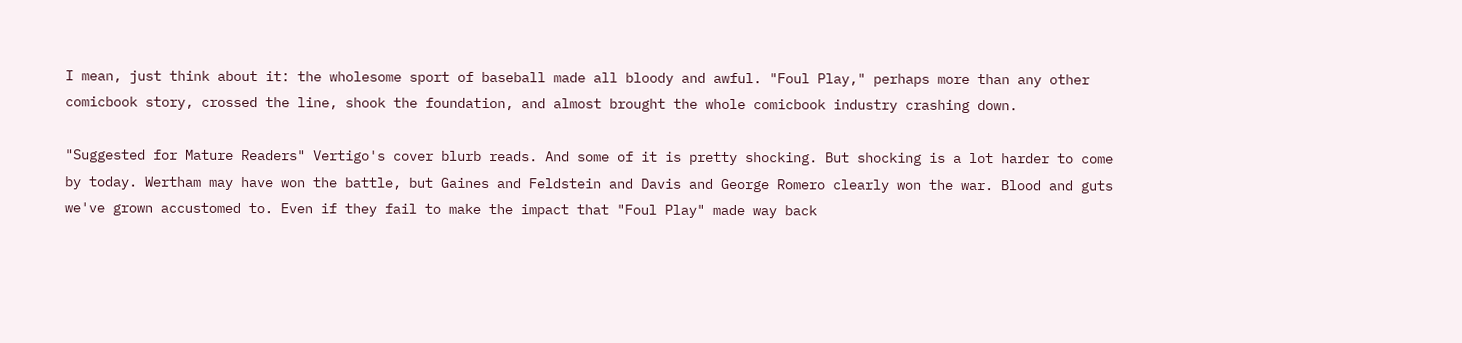I mean, just think about it: the wholesome sport of baseball made all bloody and awful. "Foul Play," perhaps more than any other comicbook story, crossed the line, shook the foundation, and almost brought the whole comicbook industry crashing down.

"Suggested for Mature Readers" Vertigo's cover blurb reads. And some of it is pretty shocking. But shocking is a lot harder to come by today. Wertham may have won the battle, but Gaines and Feldstein and Davis and George Romero clearly won the war. Blood and guts we've grown accustomed to. Even if they fail to make the impact that "Foul Play" made way back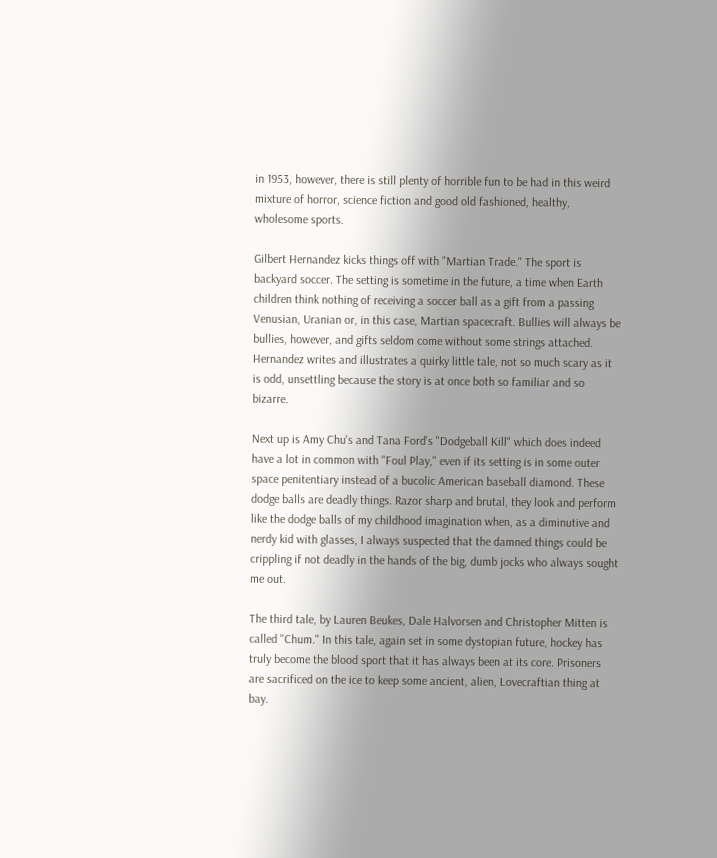in 1953, however, there is still plenty of horrible fun to be had in this weird mixture of horror, science fiction and good old fashioned, healthy, wholesome sports.

Gilbert Hernandez kicks things off with "Martian Trade." The sport is backyard soccer. The setting is sometime in the future, a time when Earth children think nothing of receiving a soccer ball as a gift from a passing Venusian, Uranian or, in this case, Martian spacecraft. Bullies will always be bullies, however, and gifts seldom come without some strings attached. Hernandez writes and illustrates a quirky little tale, not so much scary as it is odd, unsettling because the story is at once both so familiar and so bizarre.

Next up is Amy Chu's and Tana Ford's "Dodgeball Kill" which does indeed have a lot in common with "Foul Play," even if its setting is in some outer space penitentiary instead of a bucolic American baseball diamond. These dodge balls are deadly things. Razor sharp and brutal, they look and perform like the dodge balls of my childhood imagination when, as a diminutive and nerdy kid with glasses, I always suspected that the damned things could be crippling if not deadly in the hands of the big, dumb jocks who always sought me out.

The third tale, by Lauren Beukes, Dale Halvorsen and Christopher Mitten is called "Chum." In this tale, again set in some dystopian future, hockey has truly become the blood sport that it has always been at its core. Prisoners are sacrificed on the ice to keep some ancient, alien, Lovecraftian thing at bay.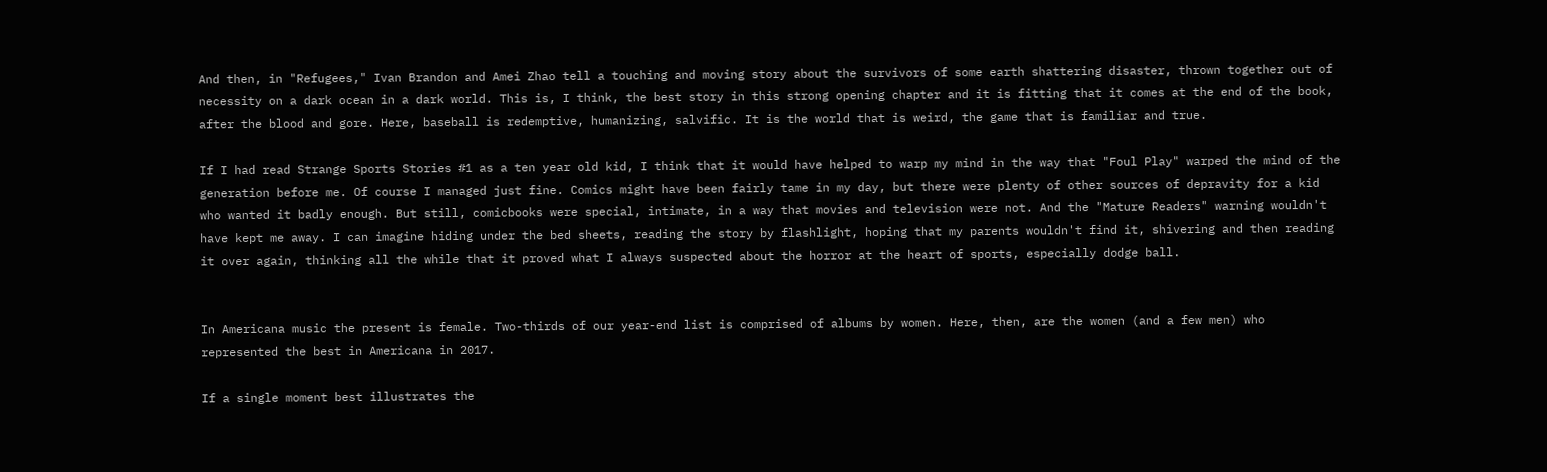And then, in "Refugees," Ivan Brandon and Amei Zhao tell a touching and moving story about the survivors of some earth shattering disaster, thrown together out of necessity on a dark ocean in a dark world. This is, I think, the best story in this strong opening chapter and it is fitting that it comes at the end of the book, after the blood and gore. Here, baseball is redemptive, humanizing, salvific. It is the world that is weird, the game that is familiar and true.

If I had read Strange Sports Stories #1 as a ten year old kid, I think that it would have helped to warp my mind in the way that "Foul Play" warped the mind of the generation before me. Of course I managed just fine. Comics might have been fairly tame in my day, but there were plenty of other sources of depravity for a kid who wanted it badly enough. But still, comicbooks were special, intimate, in a way that movies and television were not. And the "Mature Readers" warning wouldn't have kept me away. I can imagine hiding under the bed sheets, reading the story by flashlight, hoping that my parents wouldn't find it, shivering and then reading it over again, thinking all the while that it proved what I always suspected about the horror at the heart of sports, especially dodge ball.


In Americana music the present is female. Two-thirds of our year-end list is comprised of albums by women. Here, then, are the women (and a few men) who represented the best in Americana in 2017.

If a single moment best illustrates the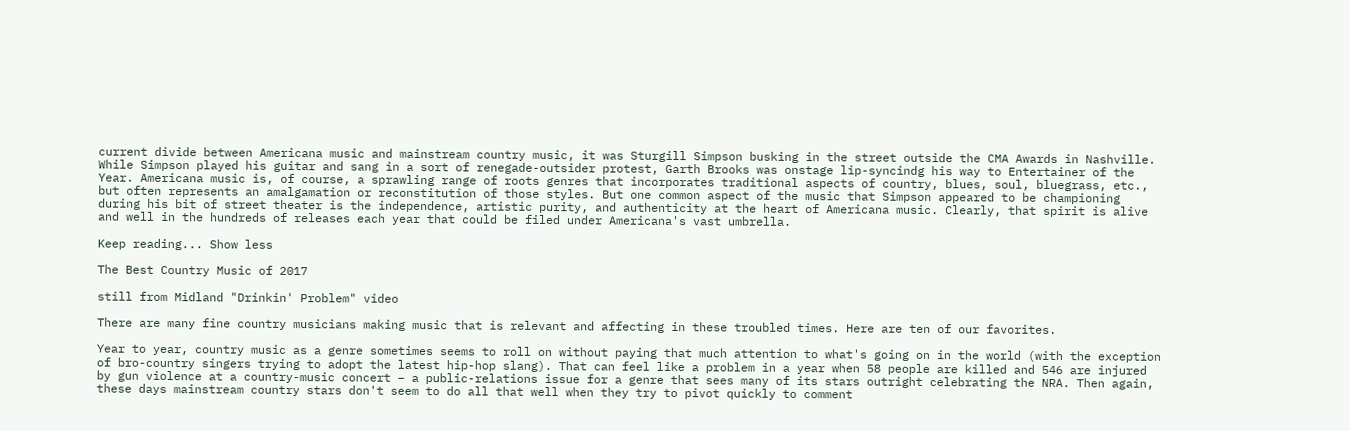current divide between Americana music and mainstream country music, it was Sturgill Simpson busking in the street outside the CMA Awards in Nashville. While Simpson played his guitar and sang in a sort of renegade-outsider protest, Garth Brooks was onstage lip-syncindg his way to Entertainer of the Year. Americana music is, of course, a sprawling range of roots genres that incorporates traditional aspects of country, blues, soul, bluegrass, etc., but often represents an amalgamation or reconstitution of those styles. But one common aspect of the music that Simpson appeared to be championing during his bit of street theater is the independence, artistic purity, and authenticity at the heart of Americana music. Clearly, that spirit is alive and well in the hundreds of releases each year that could be filed under Americana's vast umbrella.

Keep reading... Show less

The Best Country Music of 2017

still from Midland "Drinkin' Problem" video

There are many fine country musicians making music that is relevant and affecting in these troubled times. Here are ten of our favorites.

Year to year, country music as a genre sometimes seems to roll on without paying that much attention to what's going on in the world (with the exception of bro-country singers trying to adopt the latest hip-hop slang). That can feel like a problem in a year when 58 people are killed and 546 are injured by gun violence at a country-music concert – a public-relations issue for a genre that sees many of its stars outright celebrating the NRA. Then again, these days mainstream country stars don't seem to do all that well when they try to pivot quickly to comment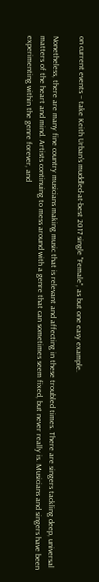on current events – take Keith Urban's muddled-at-best 2017 single "Female", as but one easy example.

Nonetheless, there are many fine country musicians making music that is relevant and affecting in these troubled times. There are singers tackling deep, universal matters of the heart and mind. Artists continuing to mess around with a genre that can sometimes seem fixed, but never really is. Musicians and singers have been experimenting within the genre forever, and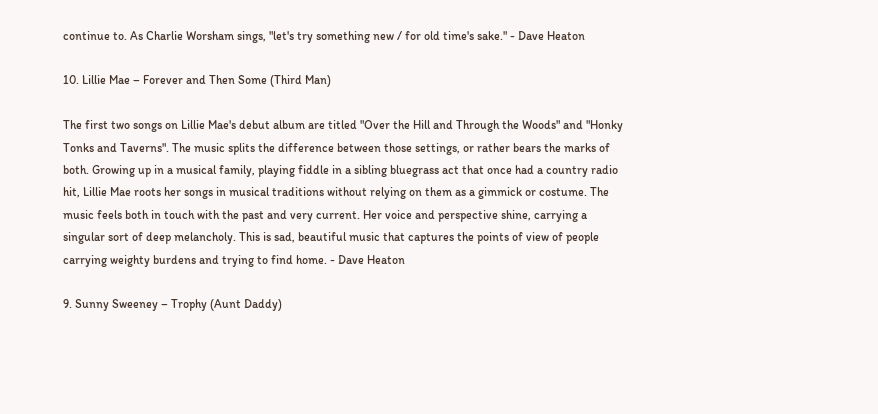continue to. As Charlie Worsham sings, "let's try something new / for old time's sake." - Dave Heaton

10. Lillie Mae – Forever and Then Some (Third Man)

The first two songs on Lillie Mae's debut album are titled "Over the Hill and Through the Woods" and "Honky Tonks and Taverns". The music splits the difference between those settings, or rather bears the marks of both. Growing up in a musical family, playing fiddle in a sibling bluegrass act that once had a country radio hit, Lillie Mae roots her songs in musical traditions without relying on them as a gimmick or costume. The music feels both in touch with the past and very current. Her voice and perspective shine, carrying a singular sort of deep melancholy. This is sad, beautiful music that captures the points of view of people carrying weighty burdens and trying to find home. - Dave Heaton

9. Sunny Sweeney – Trophy (Aunt Daddy)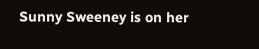Sunny Sweeney is on her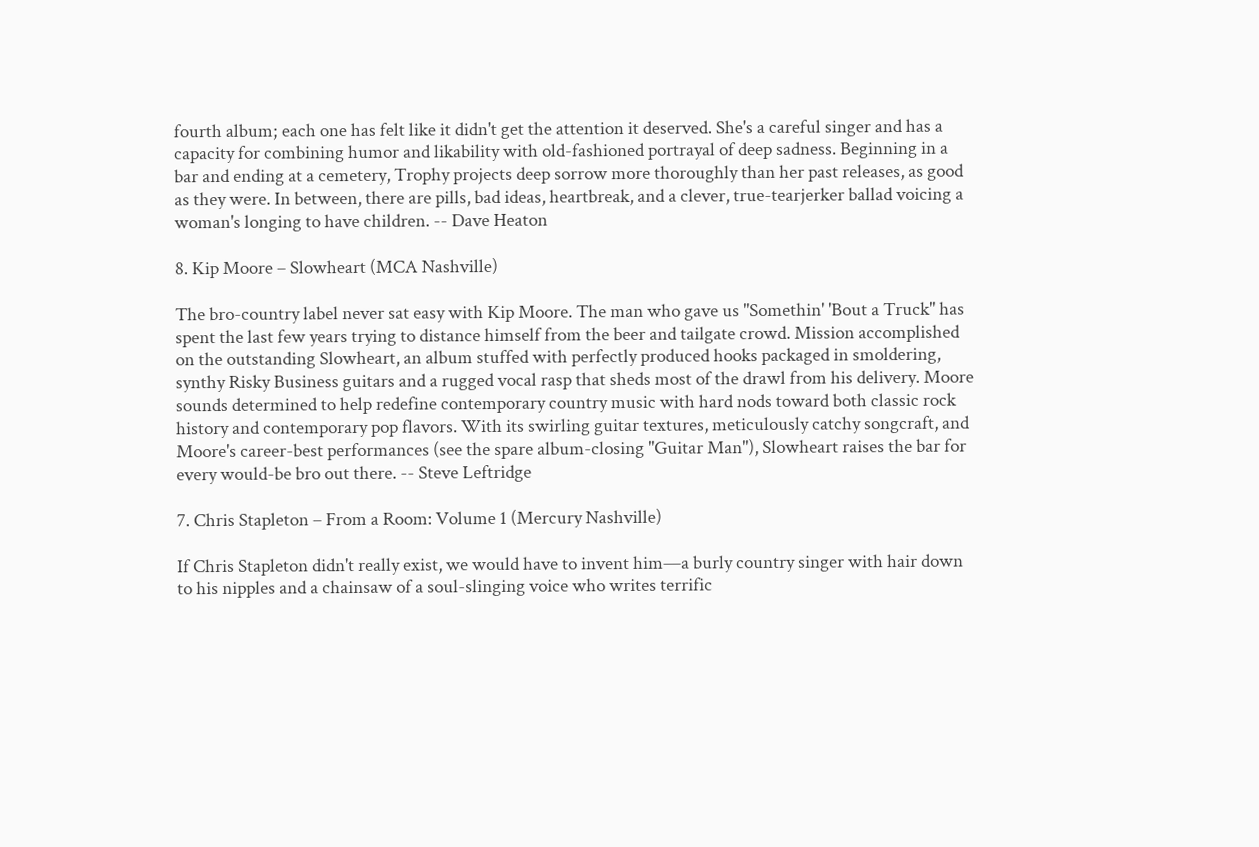fourth album; each one has felt like it didn't get the attention it deserved. She's a careful singer and has a capacity for combining humor and likability with old-fashioned portrayal of deep sadness. Beginning in a bar and ending at a cemetery, Trophy projects deep sorrow more thoroughly than her past releases, as good as they were. In between, there are pills, bad ideas, heartbreak, and a clever, true-tearjerker ballad voicing a woman's longing to have children. -- Dave Heaton

8. Kip Moore – Slowheart (MCA Nashville)

The bro-country label never sat easy with Kip Moore. The man who gave us "Somethin' 'Bout a Truck" has spent the last few years trying to distance himself from the beer and tailgate crowd. Mission accomplished on the outstanding Slowheart, an album stuffed with perfectly produced hooks packaged in smoldering, synthy Risky Business guitars and a rugged vocal rasp that sheds most of the drawl from his delivery. Moore sounds determined to help redefine contemporary country music with hard nods toward both classic rock history and contemporary pop flavors. With its swirling guitar textures, meticulously catchy songcraft, and Moore's career-best performances (see the spare album-closing "Guitar Man"), Slowheart raises the bar for every would-be bro out there. -- Steve Leftridge

7. Chris Stapleton – From a Room: Volume 1 (Mercury Nashville)

If Chris Stapleton didn't really exist, we would have to invent him—a burly country singer with hair down to his nipples and a chainsaw of a soul-slinging voice who writes terrific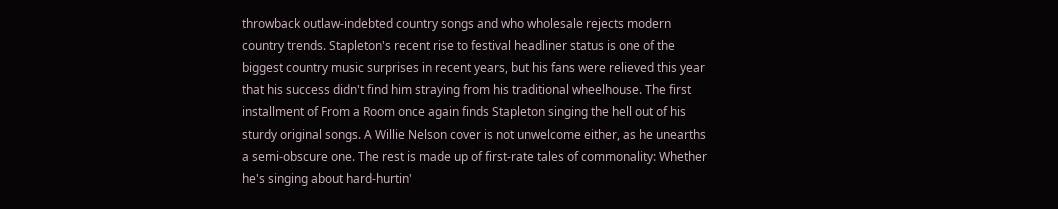throwback outlaw-indebted country songs and who wholesale rejects modern country trends. Stapleton's recent rise to festival headliner status is one of the biggest country music surprises in recent years, but his fans were relieved this year that his success didn't find him straying from his traditional wheelhouse. The first installment of From a Room once again finds Stapleton singing the hell out of his sturdy original songs. A Willie Nelson cover is not unwelcome either, as he unearths a semi-obscure one. The rest is made up of first-rate tales of commonality: Whether he's singing about hard-hurtin'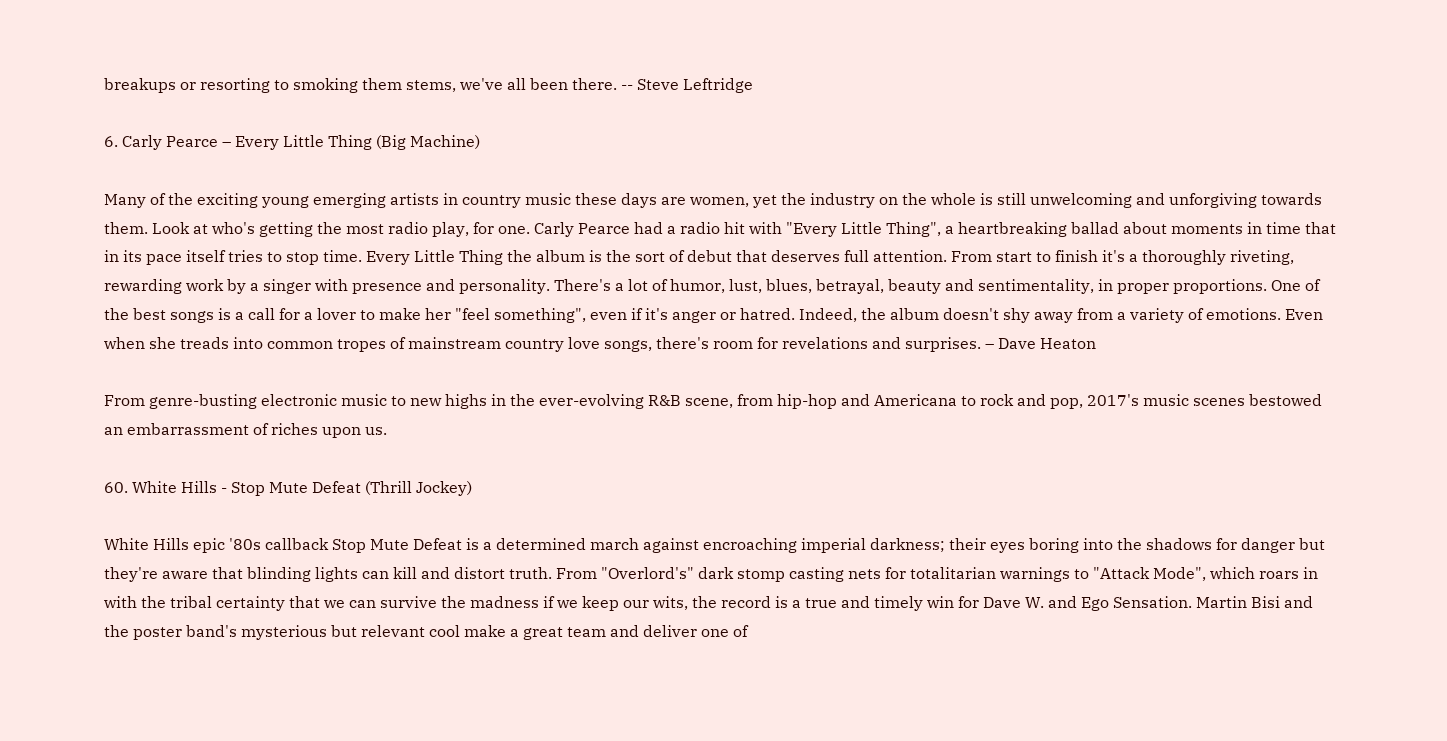breakups or resorting to smoking them stems, we've all been there. -- Steve Leftridge

6. Carly Pearce – Every Little Thing (Big Machine)

Many of the exciting young emerging artists in country music these days are women, yet the industry on the whole is still unwelcoming and unforgiving towards them. Look at who's getting the most radio play, for one. Carly Pearce had a radio hit with "Every Little Thing", a heartbreaking ballad about moments in time that in its pace itself tries to stop time. Every Little Thing the album is the sort of debut that deserves full attention. From start to finish it's a thoroughly riveting, rewarding work by a singer with presence and personality. There's a lot of humor, lust, blues, betrayal, beauty and sentimentality, in proper proportions. One of the best songs is a call for a lover to make her "feel something", even if it's anger or hatred. Indeed, the album doesn't shy away from a variety of emotions. Even when she treads into common tropes of mainstream country love songs, there's room for revelations and surprises. – Dave Heaton

From genre-busting electronic music to new highs in the ever-evolving R&B scene, from hip-hop and Americana to rock and pop, 2017's music scenes bestowed an embarrassment of riches upon us.

60. White Hills - Stop Mute Defeat (Thrill Jockey)

White Hills epic '80s callback Stop Mute Defeat is a determined march against encroaching imperial darkness; their eyes boring into the shadows for danger but they're aware that blinding lights can kill and distort truth. From "Overlord's" dark stomp casting nets for totalitarian warnings to "Attack Mode", which roars in with the tribal certainty that we can survive the madness if we keep our wits, the record is a true and timely win for Dave W. and Ego Sensation. Martin Bisi and the poster band's mysterious but relevant cool make a great team and deliver one of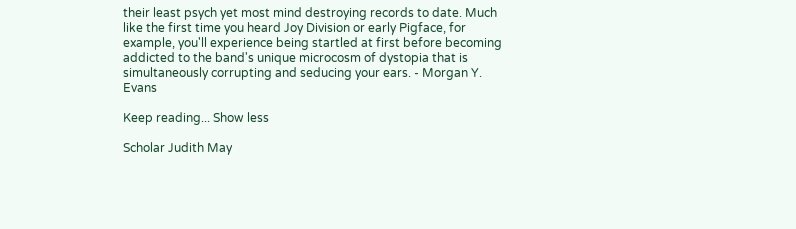their least psych yet most mind destroying records to date. Much like the first time you heard Joy Division or early Pigface, for example, you'll experience being startled at first before becoming addicted to the band's unique microcosm of dystopia that is simultaneously corrupting and seducing your ears. - Morgan Y. Evans

Keep reading... Show less

Scholar Judith May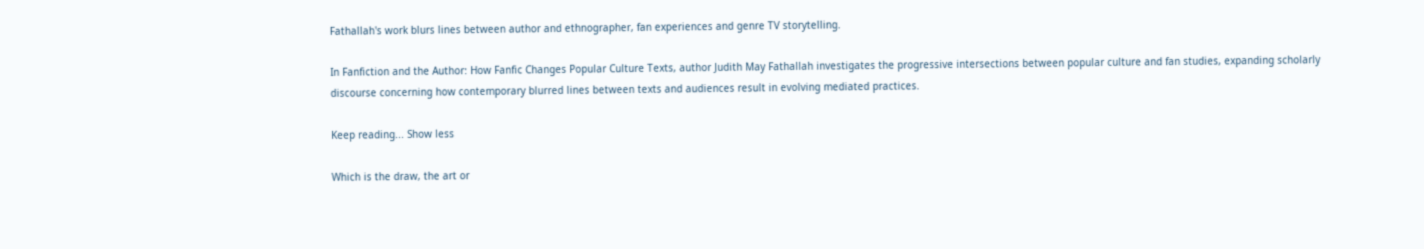Fathallah's work blurs lines between author and ethnographer, fan experiences and genre TV storytelling.

In Fanfiction and the Author: How Fanfic Changes Popular Culture Texts, author Judith May Fathallah investigates the progressive intersections between popular culture and fan studies, expanding scholarly discourse concerning how contemporary blurred lines between texts and audiences result in evolving mediated practices.

Keep reading... Show less

Which is the draw, the art or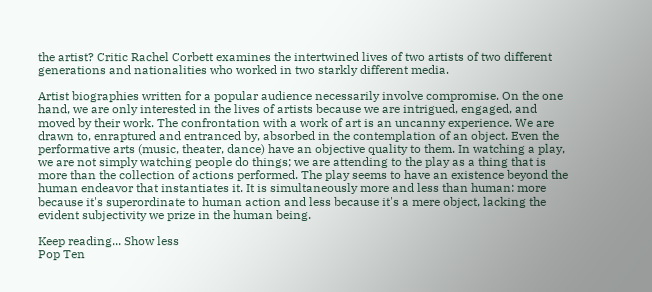the artist? Critic Rachel Corbett examines the intertwined lives of two artists of two different generations and nationalities who worked in two starkly different media.

Artist biographies written for a popular audience necessarily involve compromise. On the one hand, we are only interested in the lives of artists because we are intrigued, engaged, and moved by their work. The confrontation with a work of art is an uncanny experience. We are drawn to, enraptured and entranced by, absorbed in the contemplation of an object. Even the performative arts (music, theater, dance) have an objective quality to them. In watching a play, we are not simply watching people do things; we are attending to the play as a thing that is more than the collection of actions performed. The play seems to have an existence beyond the human endeavor that instantiates it. It is simultaneously more and less than human: more because it's superordinate to human action and less because it's a mere object, lacking the evident subjectivity we prize in the human being.

Keep reading... Show less
Pop Ten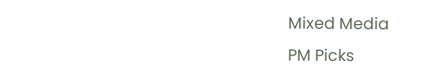Mixed Media
PM Picks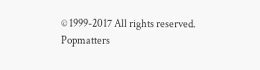© 1999-2017 All rights reserved.
Popmatters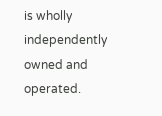is wholly independently owned and operated.